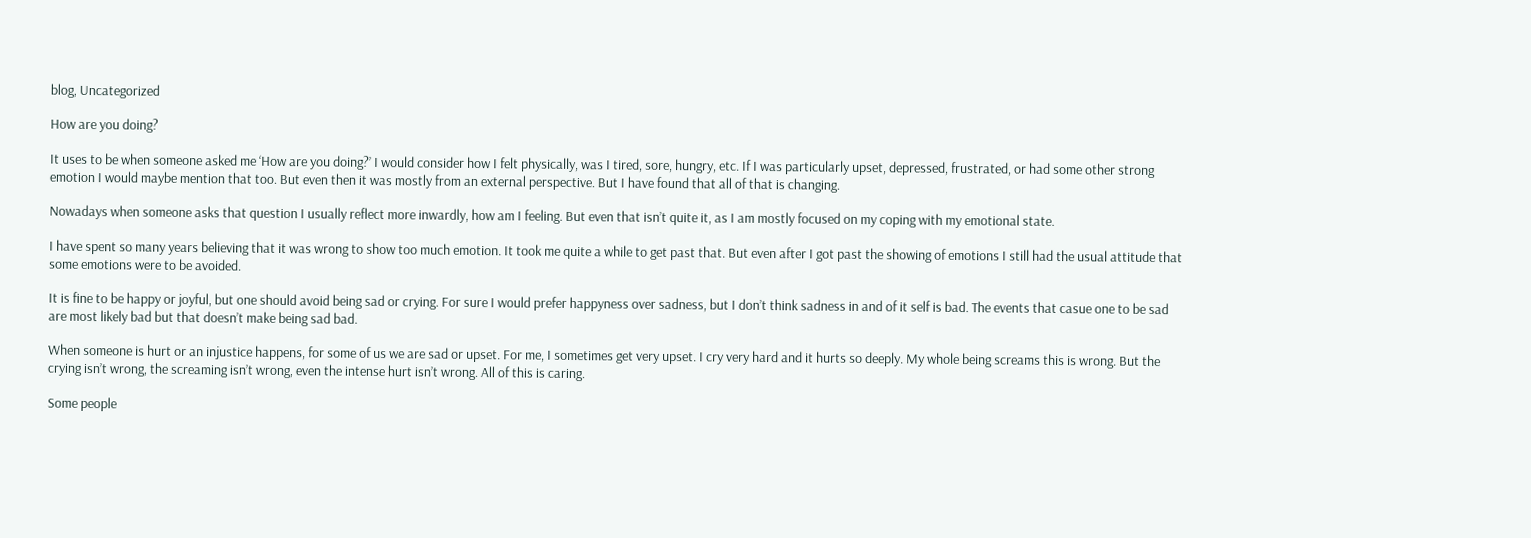blog, Uncategorized

How are you doing?

It uses to be when someone asked me ‘How are you doing?’ I would consider how I felt physically, was I tired, sore, hungry, etc. If I was particularly upset, depressed, frustrated, or had some other strong emotion I would maybe mention that too. But even then it was mostly from an external perspective. But I have found that all of that is changing.

Nowadays when someone asks that question I usually reflect more inwardly, how am I feeling. But even that isn’t quite it, as I am mostly focused on my coping with my emotional state.

I have spent so many years believing that it was wrong to show too much emotion. It took me quite a while to get past that. But even after I got past the showing of emotions I still had the usual attitude that some emotions were to be avoided.

It is fine to be happy or joyful, but one should avoid being sad or crying. For sure I would prefer happyness over sadness, but I don’t think sadness in and of it self is bad. The events that casue one to be sad are most likely bad but that doesn’t make being sad bad.

When someone is hurt or an injustice happens, for some of us we are sad or upset. For me, I sometimes get very upset. I cry very hard and it hurts so deeply. My whole being screams this is wrong. But the crying isn’t wrong, the screaming isn’t wrong, even the intense hurt isn’t wrong. All of this is caring.

Some people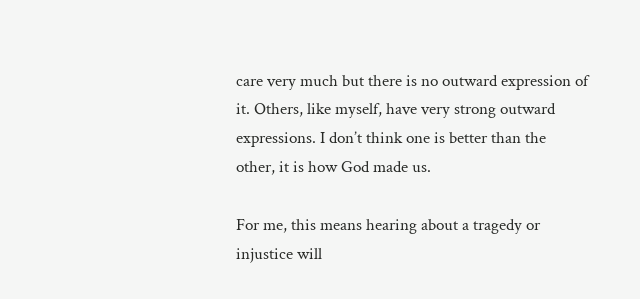care very much but there is no outward expression of it. Others, like myself, have very strong outward expressions. I don’t think one is better than the other, it is how God made us.

For me, this means hearing about a tragedy or injustice will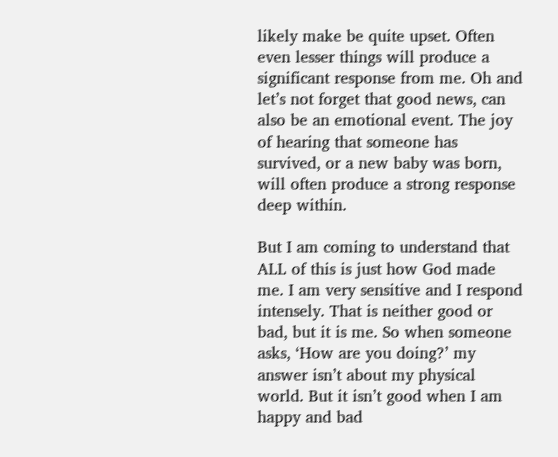likely make be quite upset. Often even lesser things will produce a significant response from me. Oh and let’s not forget that good news, can also be an emotional event. The joy of hearing that someone has survived, or a new baby was born, will often produce a strong response deep within.

But I am coming to understand that ALL of this is just how God made me. I am very sensitive and I respond intensely. That is neither good or bad, but it is me. So when someone asks, ‘How are you doing?’ my answer isn’t about my physical world. But it isn’t good when I am happy and bad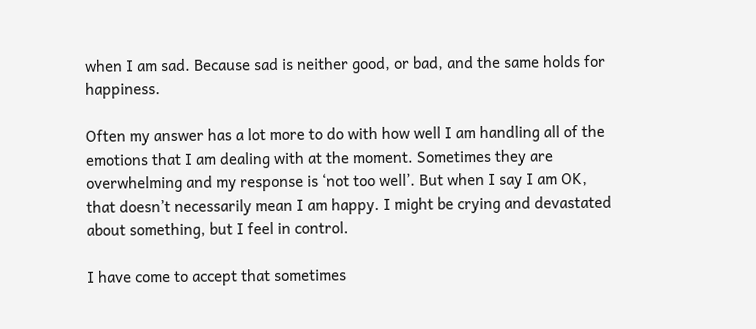when I am sad. Because sad is neither good, or bad, and the same holds for happiness.

Often my answer has a lot more to do with how well I am handling all of the emotions that I am dealing with at the moment. Sometimes they are overwhelming and my response is ‘not too well’. But when I say I am OK, that doesn’t necessarily mean I am happy. I might be crying and devastated about something, but I feel in control.

I have come to accept that sometimes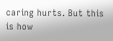caring hurts. But this is how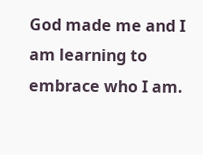God made me and I am learning to embrace who I am.